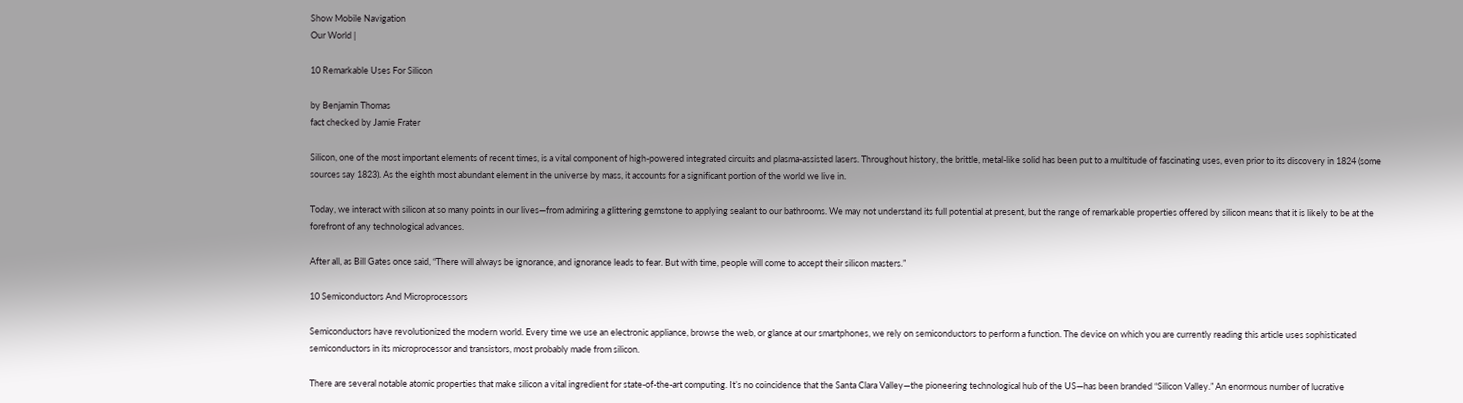Show Mobile Navigation
Our World |

10 Remarkable Uses For Silicon

by Benjamin Thomas
fact checked by Jamie Frater

Silicon, one of the most important elements of recent times, is a vital component of high-powered integrated circuits and plasma-assisted lasers. Throughout history, the brittle, metal-like solid has been put to a multitude of fascinating uses, even prior to its discovery in 1824 (some sources say 1823). As the eighth most abundant element in the universe by mass, it accounts for a significant portion of the world we live in.

Today, we interact with silicon at so many points in our lives—from admiring a glittering gemstone to applying sealant to our bathrooms. We may not understand its full potential at present, but the range of remarkable properties offered by silicon means that it is likely to be at the forefront of any technological advances.

After all, as Bill Gates once said, “There will always be ignorance, and ignorance leads to fear. But with time, people will come to accept their silicon masters.”

10 Semiconductors And Microprocessors

Semiconductors have revolutionized the modern world. Every time we use an electronic appliance, browse the web, or glance at our smartphones, we rely on semiconductors to perform a function. The device on which you are currently reading this article uses sophisticated semiconductors in its microprocessor and transistors, most probably made from silicon.

There are several notable atomic properties that make silicon a vital ingredient for state-of-the-art computing. It’s no coincidence that the Santa Clara Valley—the pioneering technological hub of the US—has been branded “Silicon Valley.” An enormous number of lucrative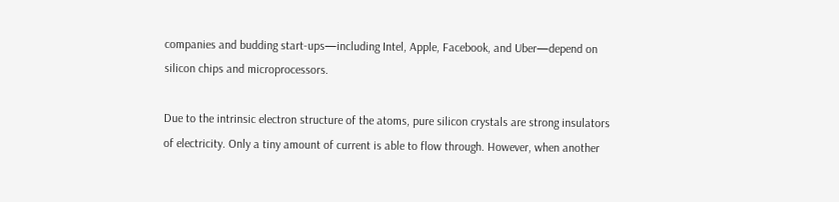companies and budding start-ups—including Intel, Apple, Facebook, and Uber—depend on silicon chips and microprocessors.

Due to the intrinsic electron structure of the atoms, pure silicon crystals are strong insulators of electricity. Only a tiny amount of current is able to flow through. However, when another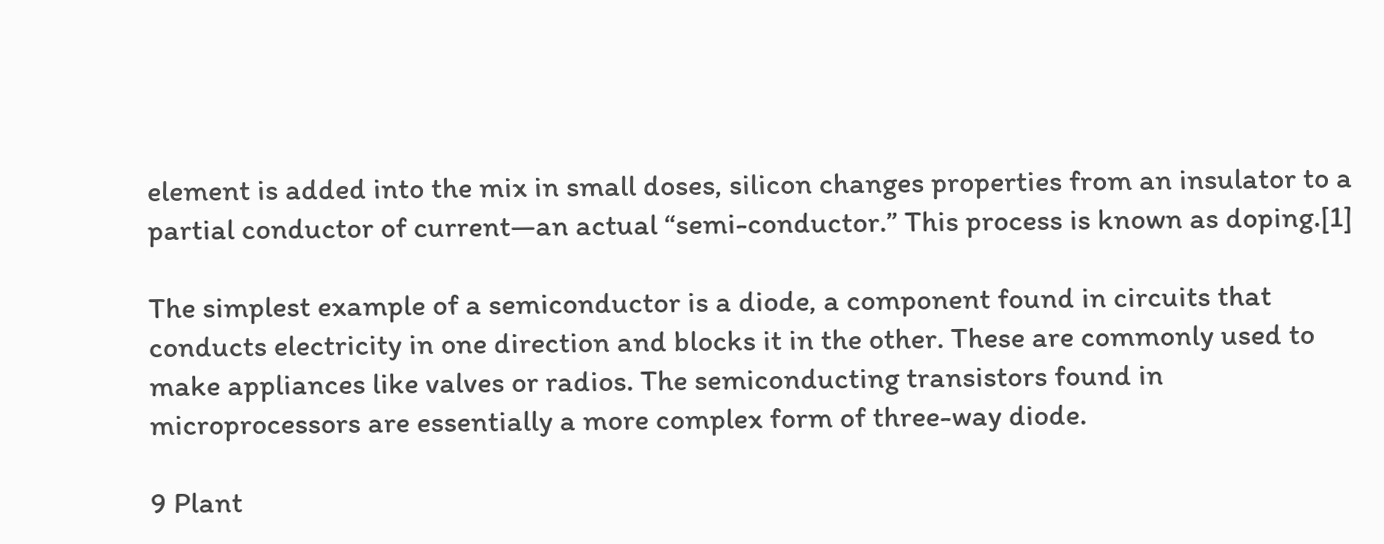element is added into the mix in small doses, silicon changes properties from an insulator to a partial conductor of current—an actual “semi-conductor.” This process is known as doping.[1]

The simplest example of a semiconductor is a diode, a component found in circuits that conducts electricity in one direction and blocks it in the other. These are commonly used to make appliances like valves or radios. The semiconducting transistors found in microprocessors are essentially a more complex form of three-way diode.

9 Plant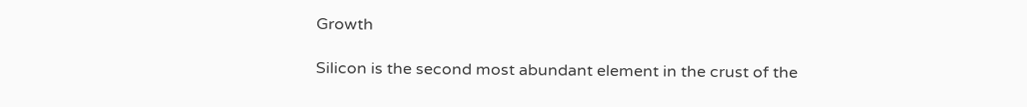Growth

Silicon is the second most abundant element in the crust of the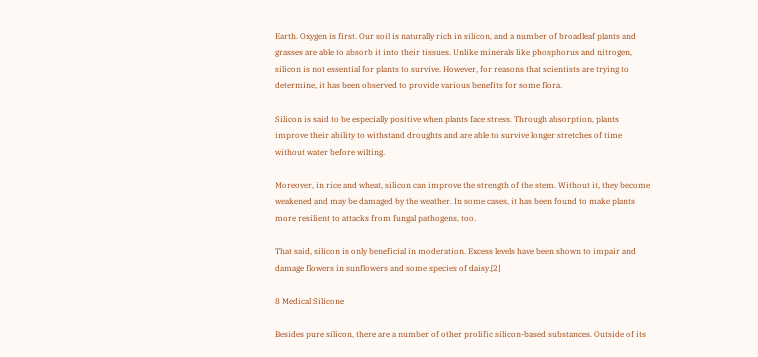Earth. Oxygen is first. Our soil is naturally rich in silicon, and a number of broadleaf plants and grasses are able to absorb it into their tissues. Unlike minerals like phosphorus and nitrogen, silicon is not essential for plants to survive. However, for reasons that scientists are trying to determine, it has been observed to provide various benefits for some flora.

Silicon is said to be especially positive when plants face stress. Through absorption, plants improve their ability to withstand droughts and are able to survive longer stretches of time without water before wilting.

Moreover, in rice and wheat, silicon can improve the strength of the stem. Without it, they become weakened and may be damaged by the weather. In some cases, it has been found to make plants more resilient to attacks from fungal pathogens, too.

That said, silicon is only beneficial in moderation. Excess levels have been shown to impair and damage flowers in sunflowers and some species of daisy.[2]

8 Medical Silicone

Besides pure silicon, there are a number of other prolific silicon-based substances. Outside of its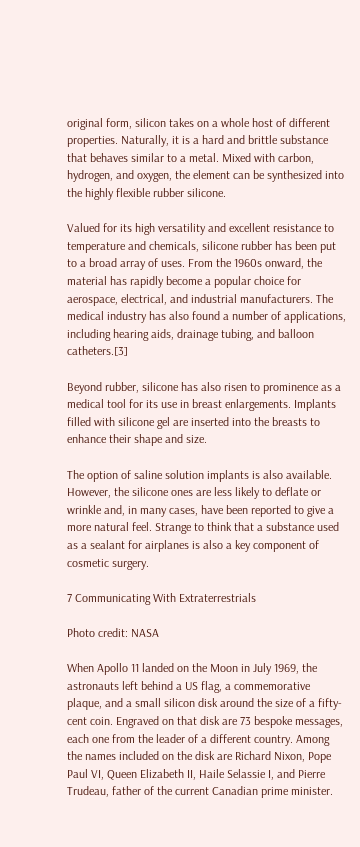original form, silicon takes on a whole host of different properties. Naturally, it is a hard and brittle substance that behaves similar to a metal. Mixed with carbon, hydrogen, and oxygen, the element can be synthesized into the highly flexible rubber silicone.

Valued for its high versatility and excellent resistance to temperature and chemicals, silicone rubber has been put to a broad array of uses. From the 1960s onward, the material has rapidly become a popular choice for aerospace, electrical, and industrial manufacturers. The medical industry has also found a number of applications, including hearing aids, drainage tubing, and balloon catheters.[3]

Beyond rubber, silicone has also risen to prominence as a medical tool for its use in breast enlargements. Implants filled with silicone gel are inserted into the breasts to enhance their shape and size.

The option of saline solution implants is also available. However, the silicone ones are less likely to deflate or wrinkle and, in many cases, have been reported to give a more natural feel. Strange to think that a substance used as a sealant for airplanes is also a key component of cosmetic surgery.

7 Communicating With Extraterrestrials

Photo credit: NASA

When Apollo 11 landed on the Moon in July 1969, the astronauts left behind a US flag, a commemorative plaque, and a small silicon disk around the size of a fifty-cent coin. Engraved on that disk are 73 bespoke messages, each one from the leader of a different country. Among the names included on the disk are Richard Nixon, Pope Paul VI, Queen Elizabeth II, Haile Selassie I, and Pierre Trudeau, father of the current Canadian prime minister.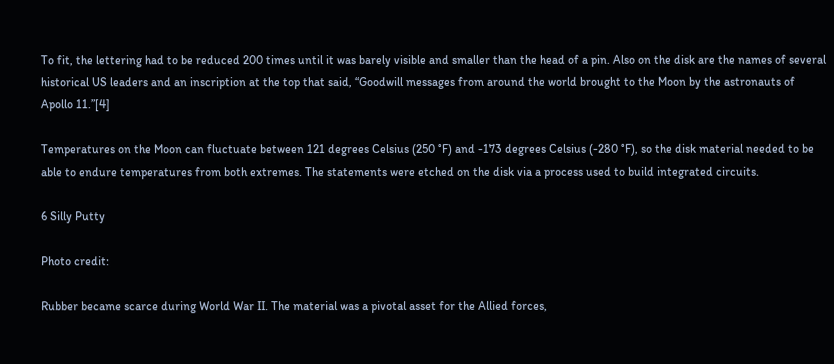To fit, the lettering had to be reduced 200 times until it was barely visible and smaller than the head of a pin. Also on the disk are the names of several historical US leaders and an inscription at the top that said, “Goodwill messages from around the world brought to the Moon by the astronauts of Apollo 11.”[4]

Temperatures on the Moon can fluctuate between 121 degrees Celsius (250 °F) and -173 degrees Celsius (-280 °F), so the disk material needed to be able to endure temperatures from both extremes. The statements were etched on the disk via a process used to build integrated circuits.

6 Silly Putty

Photo credit:

Rubber became scarce during World War II. The material was a pivotal asset for the Allied forces,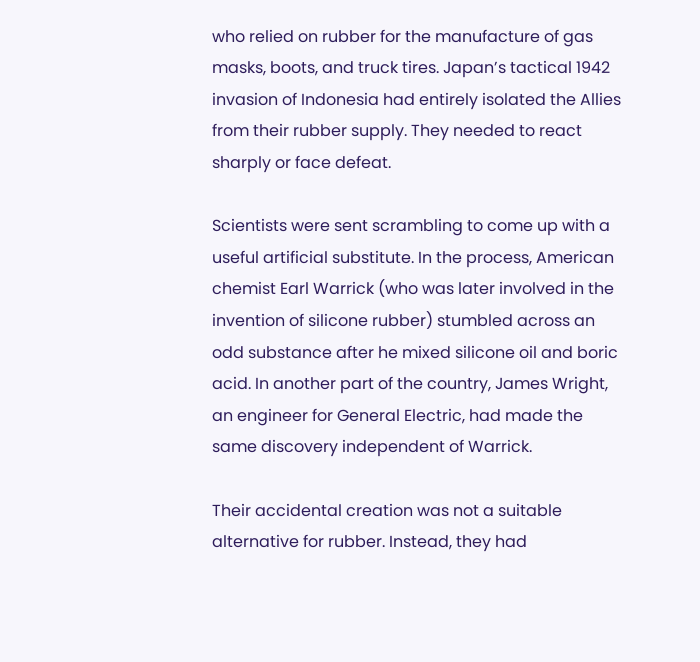who relied on rubber for the manufacture of gas masks, boots, and truck tires. Japan’s tactical 1942 invasion of Indonesia had entirely isolated the Allies from their rubber supply. They needed to react sharply or face defeat.

Scientists were sent scrambling to come up with a useful artificial substitute. In the process, American chemist Earl Warrick (who was later involved in the invention of silicone rubber) stumbled across an odd substance after he mixed silicone oil and boric acid. In another part of the country, James Wright, an engineer for General Electric, had made the same discovery independent of Warrick.

Their accidental creation was not a suitable alternative for rubber. Instead, they had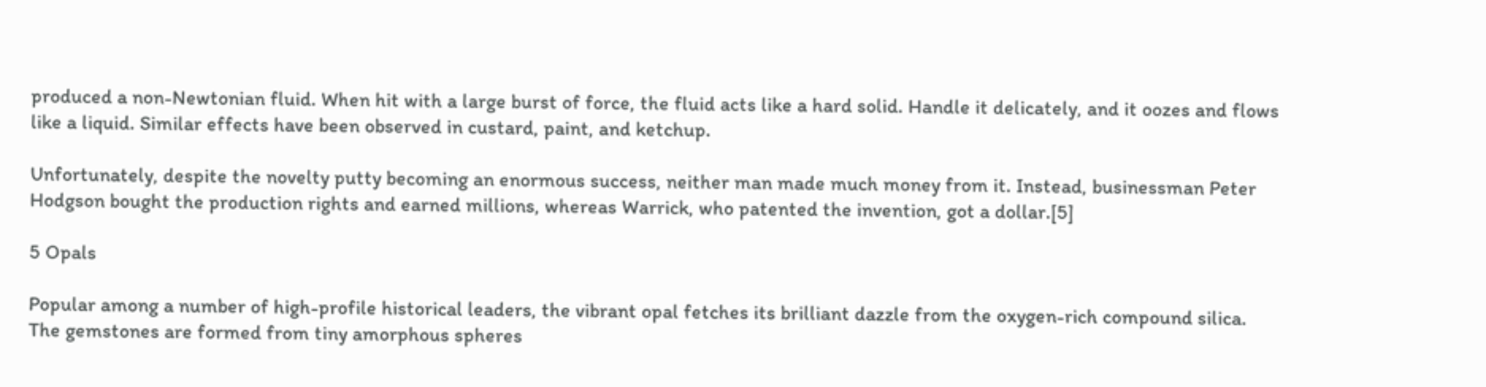produced a non-Newtonian fluid. When hit with a large burst of force, the fluid acts like a hard solid. Handle it delicately, and it oozes and flows like a liquid. Similar effects have been observed in custard, paint, and ketchup.

Unfortunately, despite the novelty putty becoming an enormous success, neither man made much money from it. Instead, businessman Peter Hodgson bought the production rights and earned millions, whereas Warrick, who patented the invention, got a dollar.[5]

5 Opals

Popular among a number of high-profile historical leaders, the vibrant opal fetches its brilliant dazzle from the oxygen-rich compound silica. The gemstones are formed from tiny amorphous spheres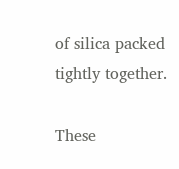of silica packed tightly together.

These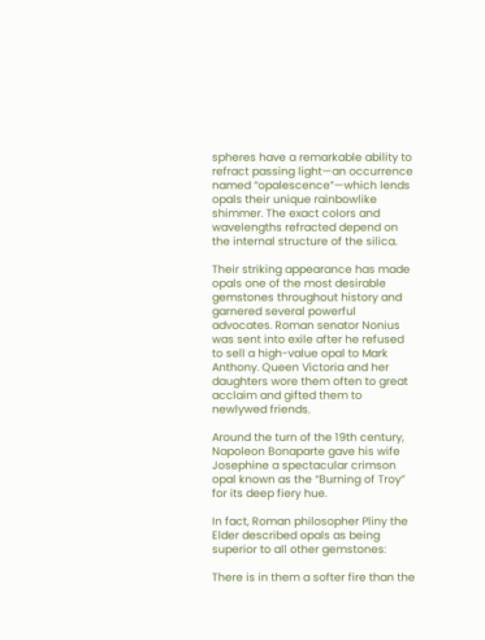spheres have a remarkable ability to refract passing light—an occurrence named “opalescence”—which lends opals their unique rainbowlike shimmer. The exact colors and wavelengths refracted depend on the internal structure of the silica.

Their striking appearance has made opals one of the most desirable gemstones throughout history and garnered several powerful advocates. Roman senator Nonius was sent into exile after he refused to sell a high-value opal to Mark Anthony. Queen Victoria and her daughters wore them often to great acclaim and gifted them to newlywed friends.

Around the turn of the 19th century, Napoleon Bonaparte gave his wife Josephine a spectacular crimson opal known as the “Burning of Troy” for its deep fiery hue.

In fact, Roman philosopher Pliny the Elder described opals as being superior to all other gemstones:

There is in them a softer fire than the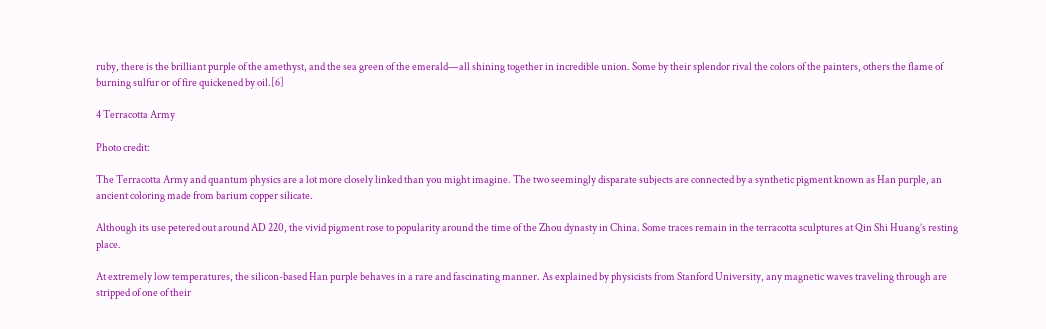ruby, there is the brilliant purple of the amethyst, and the sea green of the emerald—all shining together in incredible union. Some by their splendor rival the colors of the painters, others the flame of burning sulfur or of fire quickened by oil.[6]

4 Terracotta Army

Photo credit:

The Terracotta Army and quantum physics are a lot more closely linked than you might imagine. The two seemingly disparate subjects are connected by a synthetic pigment known as Han purple, an ancient coloring made from barium copper silicate.

Although its use petered out around AD 220, the vivid pigment rose to popularity around the time of the Zhou dynasty in China. Some traces remain in the terracotta sculptures at Qin Shi Huang’s resting place.

At extremely low temperatures, the silicon-based Han purple behaves in a rare and fascinating manner. As explained by physicists from Stanford University, any magnetic waves traveling through are stripped of one of their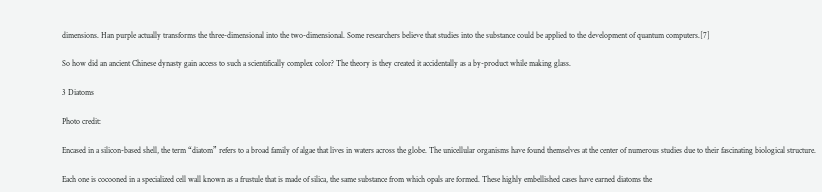dimensions. Han purple actually transforms the three-dimensional into the two-dimensional. Some researchers believe that studies into the substance could be applied to the development of quantum computers.[7]

So how did an ancient Chinese dynasty gain access to such a scientifically complex color? The theory is they created it accidentally as a by-product while making glass.

3 Diatoms

Photo credit:

Encased in a silicon-based shell, the term “diatom” refers to a broad family of algae that lives in waters across the globe. The unicellular organisms have found themselves at the center of numerous studies due to their fascinating biological structure.

Each one is cocooned in a specialized cell wall known as a frustule that is made of silica, the same substance from which opals are formed. These highly embellished cases have earned diatoms the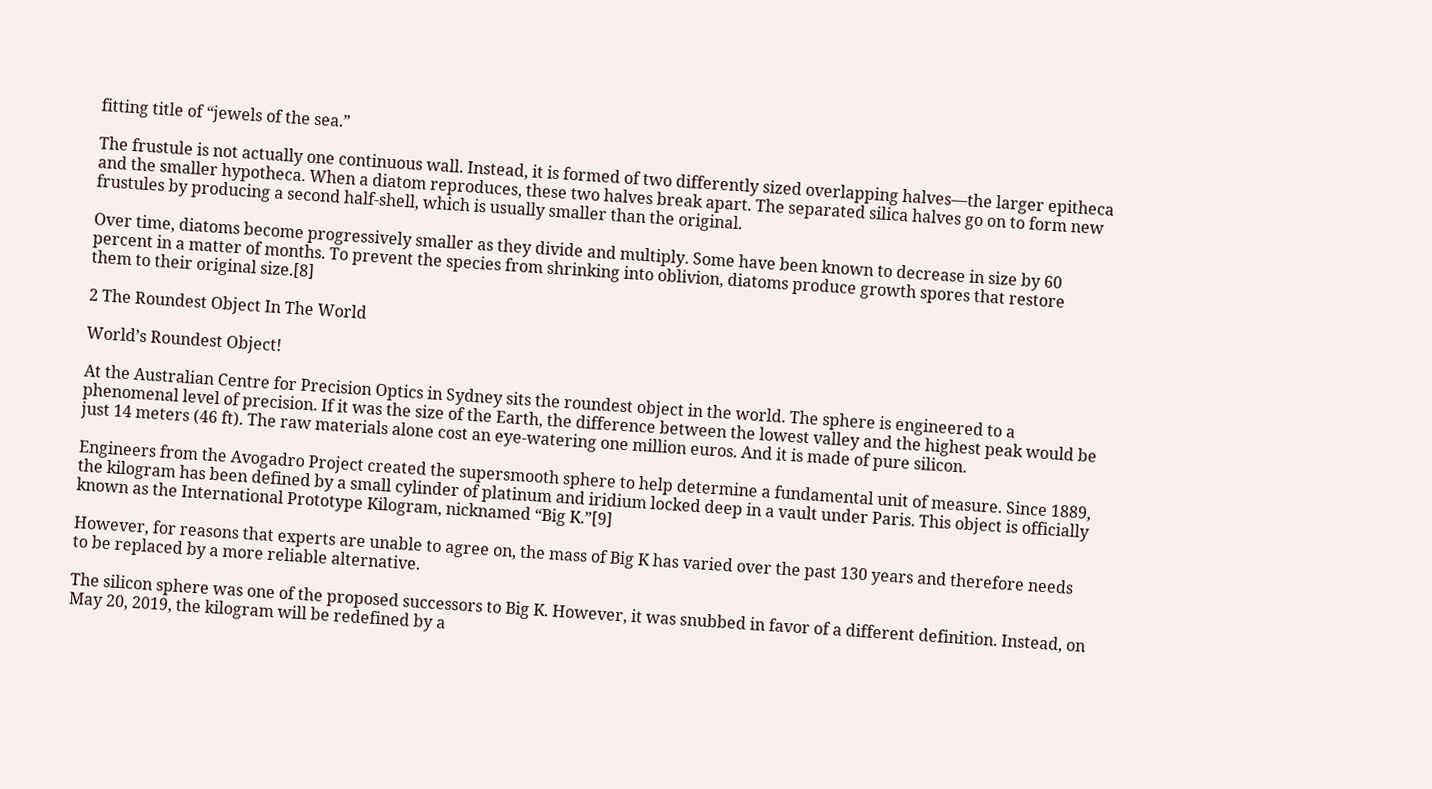fitting title of “jewels of the sea.”

The frustule is not actually one continuous wall. Instead, it is formed of two differently sized overlapping halves—the larger epitheca and the smaller hypotheca. When a diatom reproduces, these two halves break apart. The separated silica halves go on to form new frustules by producing a second half-shell, which is usually smaller than the original.

Over time, diatoms become progressively smaller as they divide and multiply. Some have been known to decrease in size by 60 percent in a matter of months. To prevent the species from shrinking into oblivion, diatoms produce growth spores that restore them to their original size.[8]

2 The Roundest Object In The World

World’s Roundest Object!

At the Australian Centre for Precision Optics in Sydney sits the roundest object in the world. The sphere is engineered to a phenomenal level of precision. If it was the size of the Earth, the difference between the lowest valley and the highest peak would be just 14 meters (46 ft). The raw materials alone cost an eye-watering one million euros. And it is made of pure silicon.

Engineers from the Avogadro Project created the supersmooth sphere to help determine a fundamental unit of measure. Since 1889, the kilogram has been defined by a small cylinder of platinum and iridium locked deep in a vault under Paris. This object is officially known as the International Prototype Kilogram, nicknamed “Big K.”[9]

However, for reasons that experts are unable to agree on, the mass of Big K has varied over the past 130 years and therefore needs to be replaced by a more reliable alternative.

The silicon sphere was one of the proposed successors to Big K. However, it was snubbed in favor of a different definition. Instead, on May 20, 2019, the kilogram will be redefined by a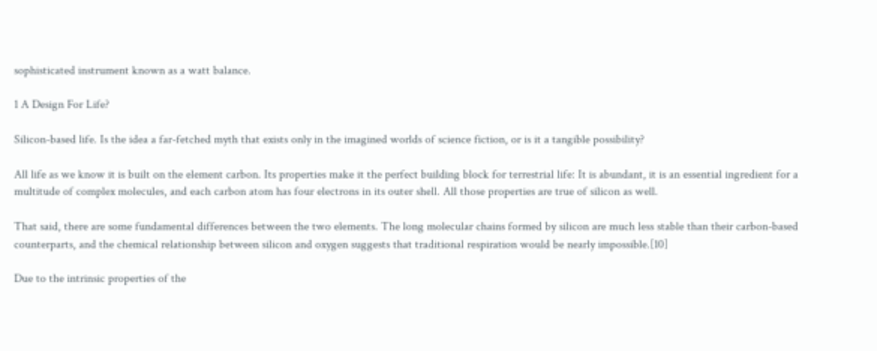sophisticated instrument known as a watt balance.

1 A Design For Life?

Silicon-based life. Is the idea a far-fetched myth that exists only in the imagined worlds of science fiction, or is it a tangible possibility?

All life as we know it is built on the element carbon. Its properties make it the perfect building block for terrestrial life: It is abundant, it is an essential ingredient for a multitude of complex molecules, and each carbon atom has four electrons in its outer shell. All those properties are true of silicon as well.

That said, there are some fundamental differences between the two elements. The long molecular chains formed by silicon are much less stable than their carbon-based counterparts, and the chemical relationship between silicon and oxygen suggests that traditional respiration would be nearly impossible.[10]

Due to the intrinsic properties of the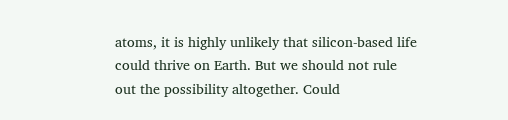atoms, it is highly unlikely that silicon-based life could thrive on Earth. But we should not rule out the possibility altogether. Could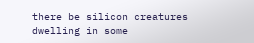there be silicon creatures dwelling in some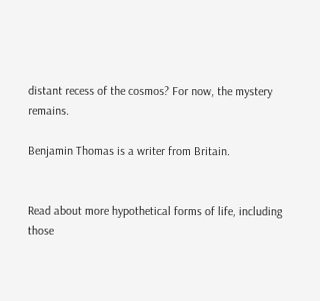distant recess of the cosmos? For now, the mystery remains.

Benjamin Thomas is a writer from Britain.


Read about more hypothetical forms of life, including those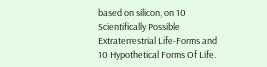based on silicon, on 10 Scientifically Possible Extraterrestrial Life-Forms and 10 Hypothetical Forms Of Life.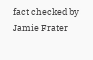fact checked by Jamie Frater